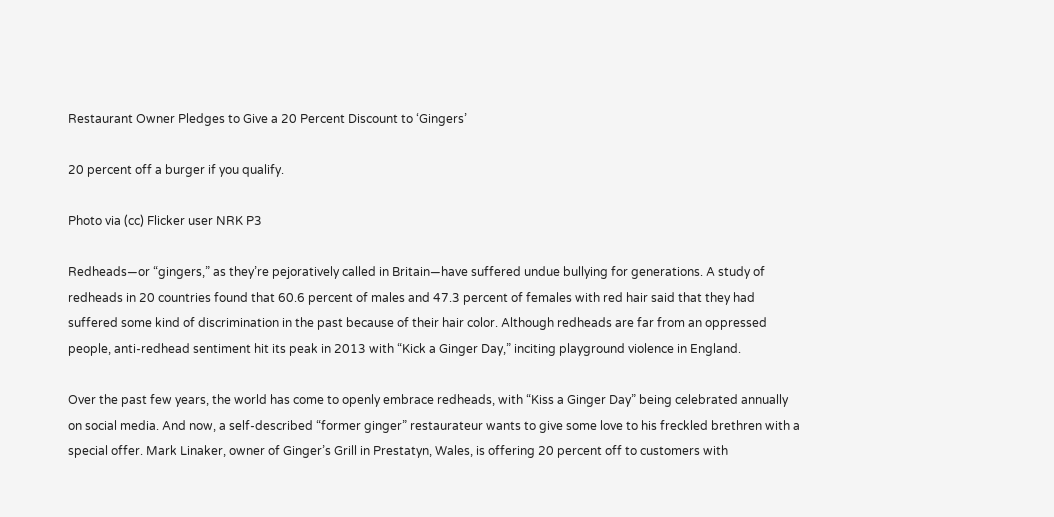Restaurant Owner Pledges to Give a 20 Percent Discount to ‘Gingers’

20 percent off a burger if you qualify.

Photo via (cc) Flicker user NRK P3

Redheads—or “gingers,” as they’re pejoratively called in Britain—have suffered undue bullying for generations. A study of redheads in 20 countries found that 60.6 percent of males and 47.3 percent of females with red hair said that they had suffered some kind of discrimination in the past because of their hair color. Although redheads are far from an oppressed people, anti-redhead sentiment hit its peak in 2013 with “Kick a Ginger Day,” inciting playground violence in England.

Over the past few years, the world has come to openly embrace redheads, with “Kiss a Ginger Day” being celebrated annually on social media. And now, a self-described “former ginger” restaurateur wants to give some love to his freckled brethren with a special offer. Mark Linaker, owner of Ginger’s Grill in Prestatyn, Wales, is offering 20 percent off to customers with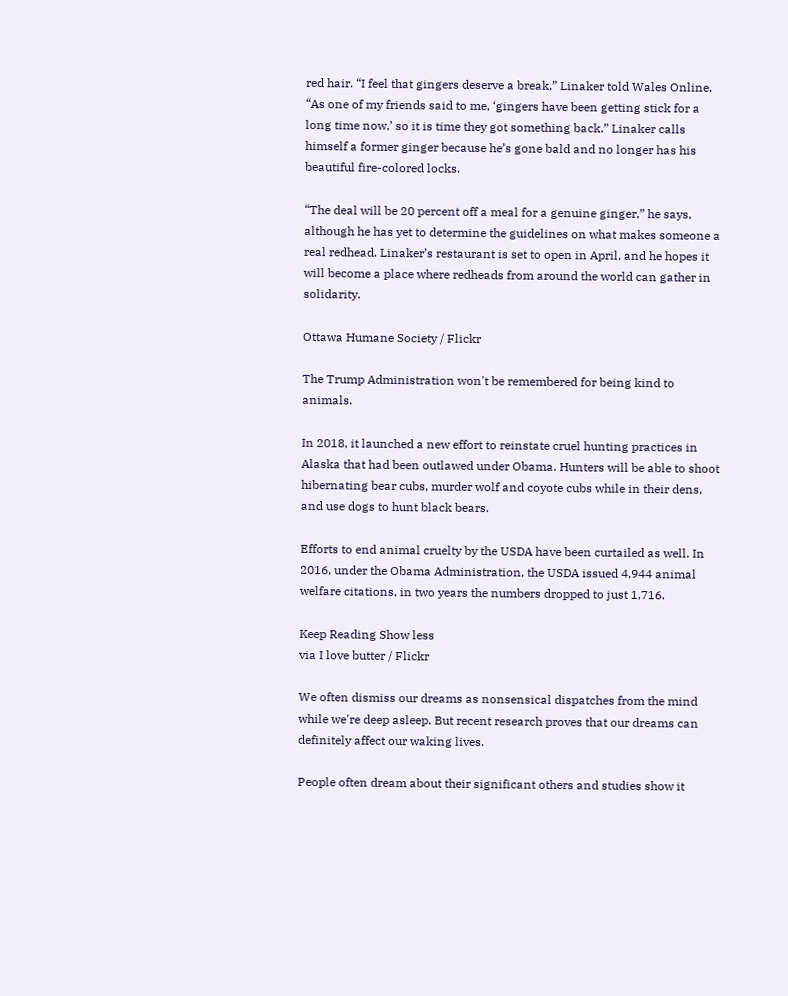red hair. “I feel that gingers deserve a break,” Linaker told Wales Online. “As one of my friends said to me, ‘gingers have been getting stick for a long time now,’ so it is time they got something back.” Linaker calls himself a former ginger because he’s gone bald and no longer has his beautiful fire-colored locks.

“The deal will be 20 percent off a meal for a genuine ginger,” he says, although he has yet to determine the guidelines on what makes someone a real redhead. Linaker’s restaurant is set to open in April, and he hopes it will become a place where redheads from around the world can gather in solidarity.

Ottawa Humane Society / Flickr

The Trump Administration won't be remembered for being kind to animals.

In 2018, it launched a new effort to reinstate cruel hunting practices in Alaska that had been outlawed under Obama. Hunters will be able to shoot hibernating bear cubs, murder wolf and coyote cubs while in their dens, and use dogs to hunt black bears.

Efforts to end animal cruelty by the USDA have been curtailed as well. In 2016, under the Obama Administration, the USDA issued 4,944 animal welfare citations, in two years the numbers dropped to just 1,716.

Keep Reading Show less
via I love butter / Flickr

We often dismiss our dreams as nonsensical dispatches from the mind while we're deep asleep. But recent research proves that our dreams can definitely affect our waking lives.

People often dream about their significant others and studies show it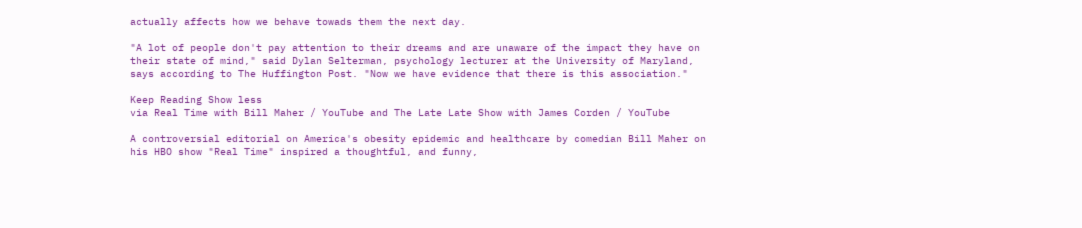actually affects how we behave towads them the next day.

"A lot of people don't pay attention to their dreams and are unaware of the impact they have on their state of mind," said Dylan Selterman, psychology lecturer at the University of Maryland, says according to The Huffington Post. "Now we have evidence that there is this association."

Keep Reading Show less
via Real Time with Bill Maher / YouTube and The Late Late Show with James Corden / YouTube

A controversial editorial on America's obesity epidemic and healthcare by comedian Bill Maher on his HBO show "Real Time" inspired a thoughtful, and funny,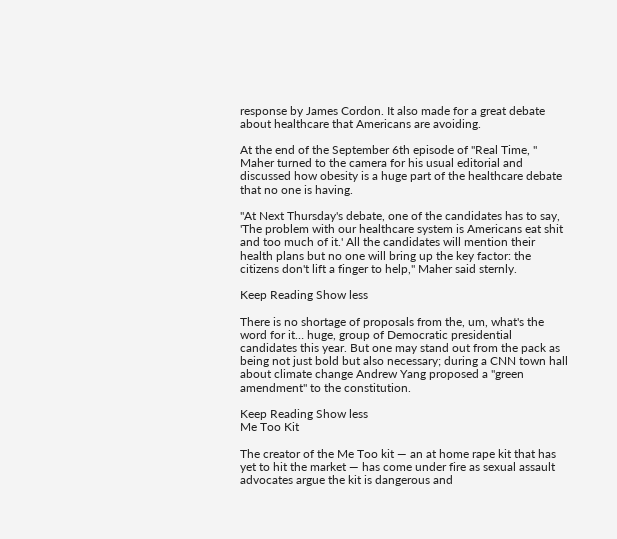response by James Cordon. It also made for a great debate about healthcare that Americans are avoiding.

At the end of the September 6th episode of "Real Time, " Maher turned to the camera for his usual editorial and discussed how obesity is a huge part of the healthcare debate that no one is having.

"At Next Thursday's debate, one of the candidates has to say, 'The problem with our healthcare system is Americans eat shit and too much of it.' All the candidates will mention their health plans but no one will bring up the key factor: the citizens don't lift a finger to help," Maher said sternly.

Keep Reading Show less

There is no shortage of proposals from the, um, what's the word for it… huge, group of Democratic presidential candidates this year. But one may stand out from the pack as being not just bold but also necessary; during a CNN town hall about climate change Andrew Yang proposed a "green amendment" to the constitution.

Keep Reading Show less
Me Too Kit

The creator of the Me Too kit — an at home rape kit that has yet to hit the market — has come under fire as sexual assault advocates argue the kit is dangerous and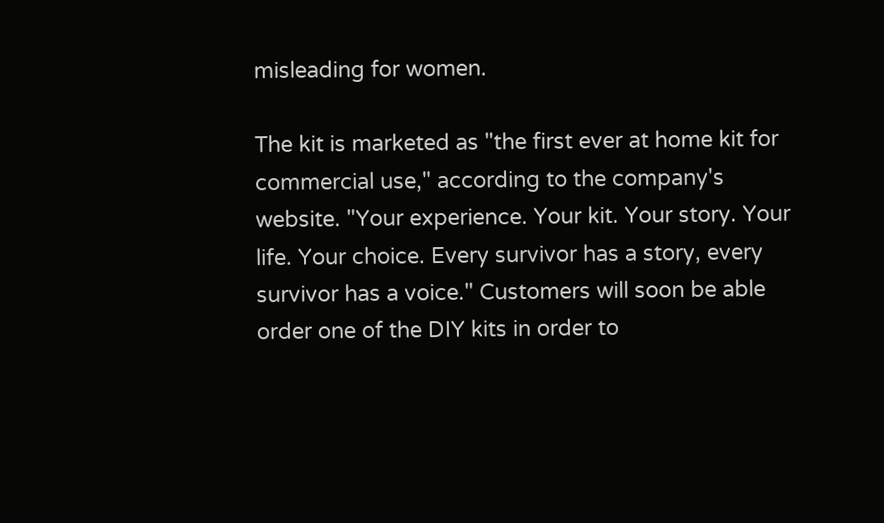misleading for women.

The kit is marketed as "the first ever at home kit for commercial use," according to the company's website. "Your experience. Your kit. Your story. Your life. Your choice. Every survivor has a story, every survivor has a voice." Customers will soon be able order one of the DIY kits in order to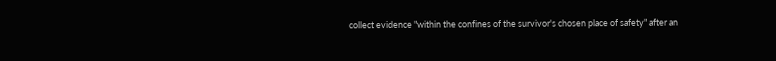collect evidence "within the confines of the survivor's chosen place of safety" after an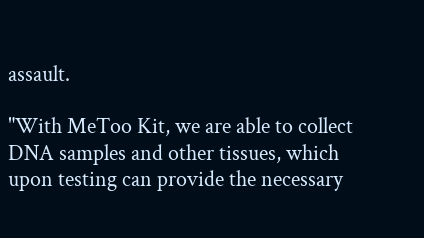assault.

"With MeToo Kit, we are able to collect DNA samples and other tissues, which upon testing can provide the necessary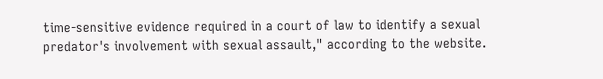time-sensitive evidence required in a court of law to identify a sexual predator's involvement with sexual assault," according to the website.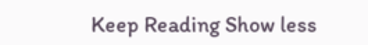Keep Reading Show less